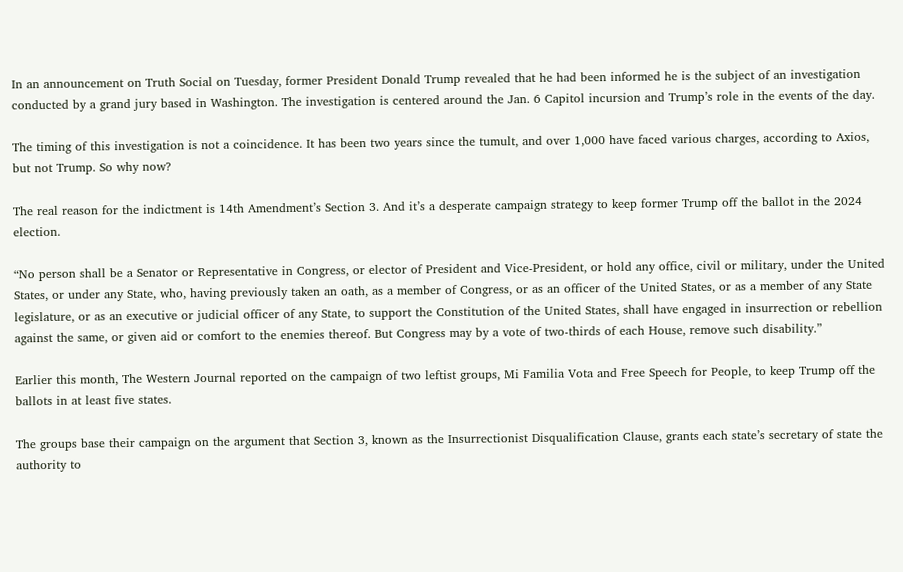In an announcement on Truth Social on Tuesday, former President Donald Trump revealed that he had been informed he is the subject of an investigation conducted by a grand jury based in Washington. The investigation is centered around the Jan. 6 Capitol incursion and Trump’s role in the events of the day.

The timing of this investigation is not a coincidence. It has been two years since the tumult, and over 1,000 have faced various charges, according to Axios, but not Trump. So why now?

The real reason for the indictment is 14th Amendment’s Section 3. And it’s a desperate campaign strategy to keep former Trump off the ballot in the 2024 election.

“No person shall be a Senator or Representative in Congress, or elector of President and Vice-President, or hold any office, civil or military, under the United States, or under any State, who, having previously taken an oath, as a member of Congress, or as an officer of the United States, or as a member of any State legislature, or as an executive or judicial officer of any State, to support the Constitution of the United States, shall have engaged in insurrection or rebellion against the same, or given aid or comfort to the enemies thereof. But Congress may by a vote of two-thirds of each House, remove such disability.”

Earlier this month, The Western Journal reported on the campaign of two leftist groups, Mi Familia Vota and Free Speech for People, to keep Trump off the ballots in at least five states.

The groups base their campaign on the argument that Section 3, known as the Insurrectionist Disqualification Clause, grants each state’s secretary of state the authority to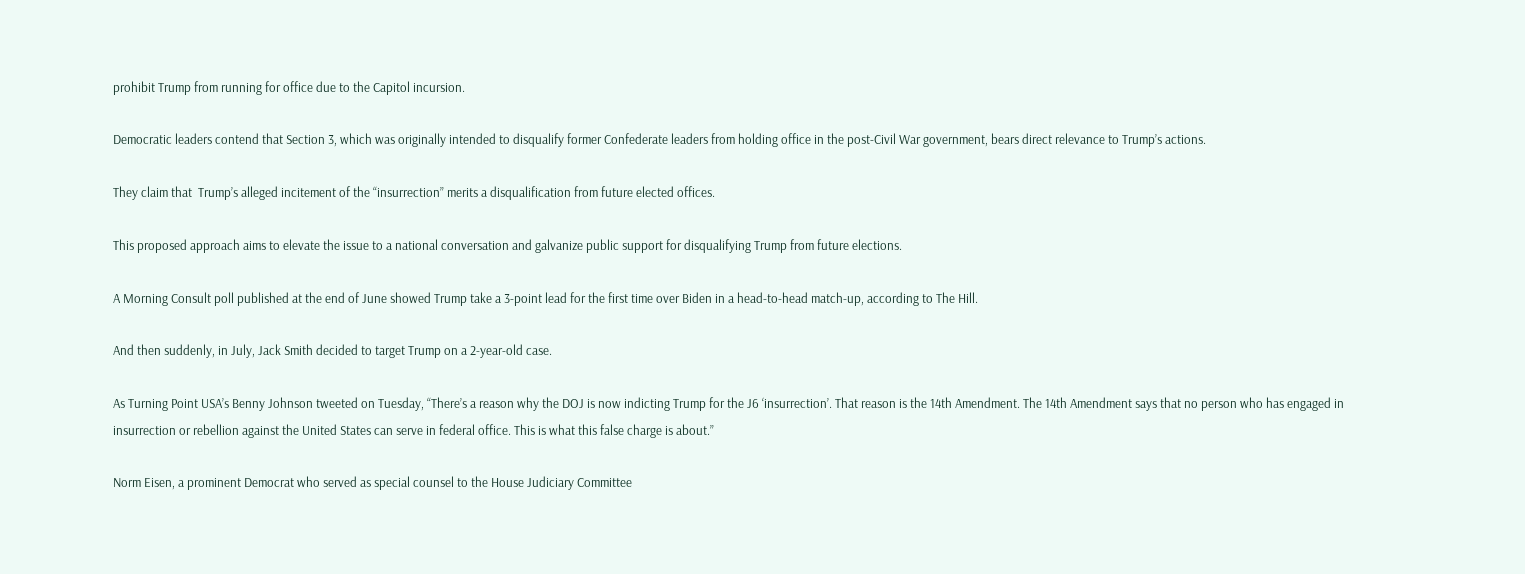prohibit Trump from running for office due to the Capitol incursion.

Democratic leaders contend that Section 3, which was originally intended to disqualify former Confederate leaders from holding office in the post-Civil War government, bears direct relevance to Trump’s actions.

They claim that  Trump’s alleged incitement of the “insurrection” merits a disqualification from future elected offices.

This proposed approach aims to elevate the issue to a national conversation and galvanize public support for disqualifying Trump from future elections.

A Morning Consult poll published at the end of June showed Trump take a 3-point lead for the first time over Biden in a head-to-head match-up, according to The Hill.

And then suddenly, in July, Jack Smith decided to target Trump on a 2-year-old case.

As Turning Point USA’s Benny Johnson tweeted on Tuesday, “There’s a reason why the DOJ is now indicting Trump for the J6 ‘insurrection’. That reason is the 14th Amendment. The 14th Amendment says that no person who has engaged in insurrection or rebellion against the United States can serve in federal office. This is what this false charge is about.”

Norm Eisen, a prominent Democrat who served as special counsel to the House Judiciary Committee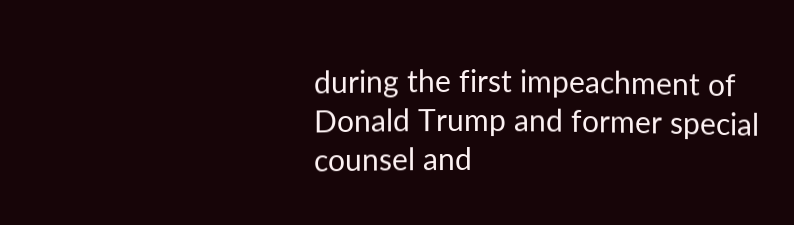during the first impeachment of Donald Trump and former special counsel and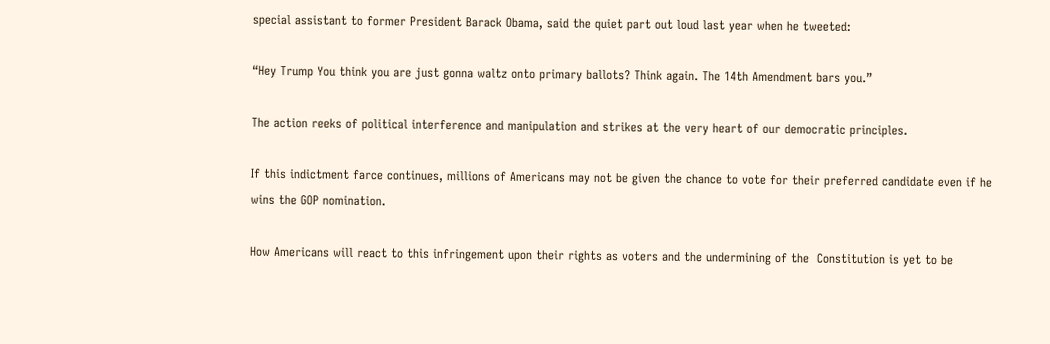special assistant to former President Barack Obama, said the quiet part out loud last year when he tweeted:

“Hey Trump You think you are just gonna waltz onto primary ballots? Think again. The 14th Amendment bars you.”

The action reeks of political interference and manipulation and strikes at the very heart of our democratic principles.

If this indictment farce continues, millions of Americans may not be given the chance to vote for their preferred candidate even if he wins the GOP nomination.

How Americans will react to this infringement upon their rights as voters and the undermining of the  Constitution is yet to be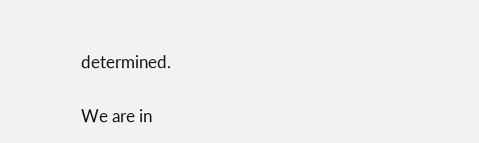determined.

We are in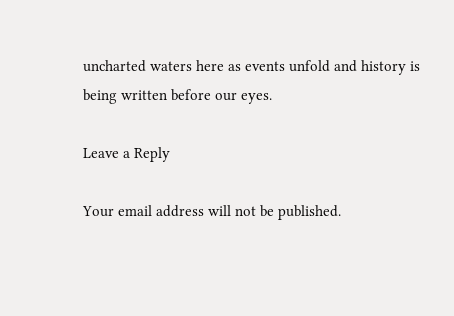uncharted waters here as events unfold and history is being written before our eyes.

Leave a Reply

Your email address will not be published.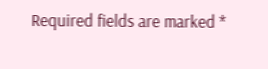Required fields are marked *